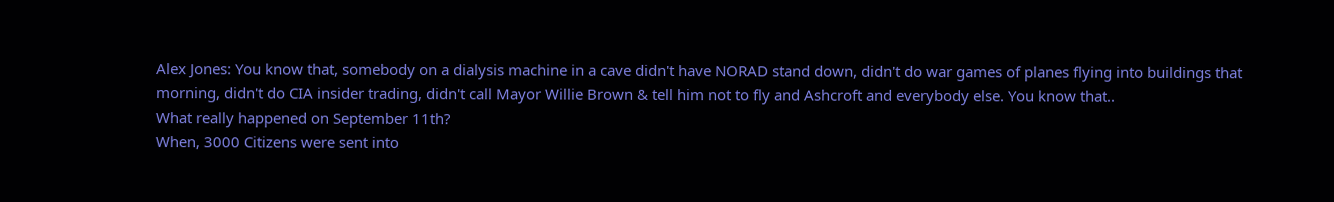Alex Jones: You know that, somebody on a dialysis machine in a cave didn't have NORAD stand down, didn't do war games of planes flying into buildings that morning, didn't do CIA insider trading, didn't call Mayor Willie Brown & tell him not to fly and Ashcroft and everybody else. You know that..
What really happened on September 11th?
When, 3000 Citizens were sent into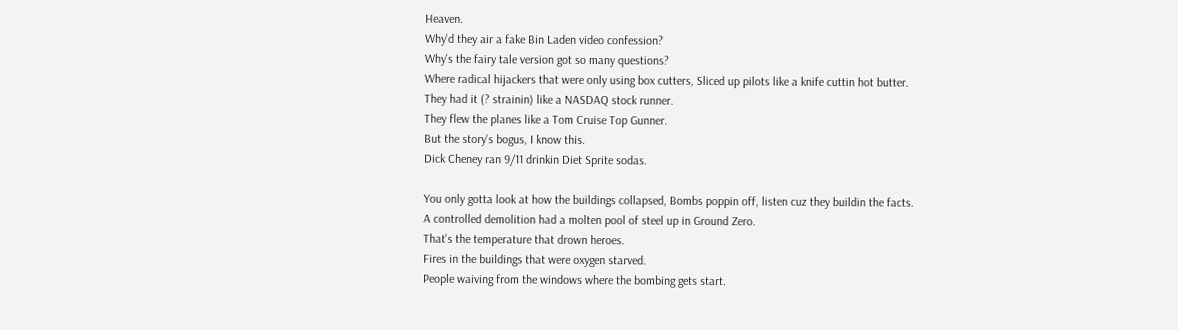Heaven.
Why'd they air a fake Bin Laden video confession?
Why's the fairy tale version got so many questions?
Where radical hijackers that were only using box cutters, Sliced up pilots like a knife cuttin hot butter.
They had it (? strainin) like a NASDAQ stock runner.
They flew the planes like a Tom Cruise Top Gunner.
But the story's bogus, I know this.
Dick Cheney ran 9/11 drinkin Diet Sprite sodas.

You only gotta look at how the buildings collapsed, Bombs poppin off, listen cuz they buildin the facts.
A controlled demolition had a molten pool of steel up in Ground Zero.
That's the temperature that drown heroes.
Fires in the buildings that were oxygen starved.
People waiving from the windows where the bombing gets start.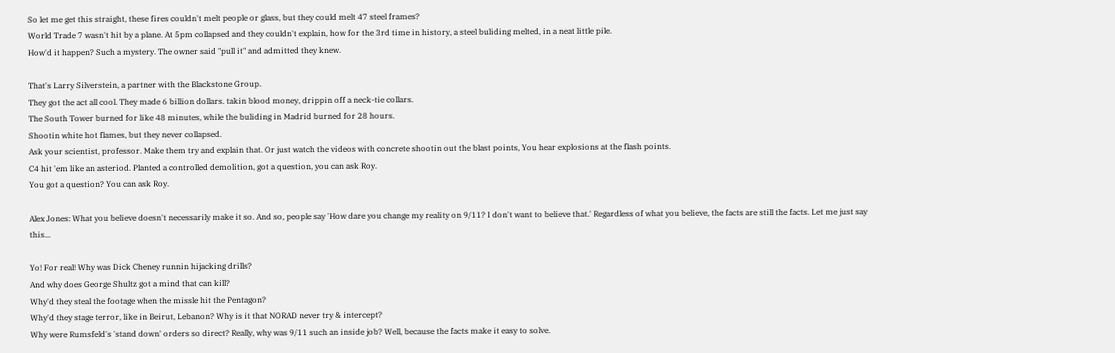So let me get this straight, these fires couldn't melt people or glass, but they could melt 47 steel frames?
World Trade 7 wasn't hit by a plane. At 5pm collapsed and they couldn't explain, how for the 3rd time in history, a steel buliding melted, in a neat little pile.
How'd it happen? Such a mystery. The owner said "pull it" and admitted they knew.

That's Larry Silverstein, a partner with the Blackstone Group.
They got the act all cool. They made 6 billion dollars. takin blood money, drippin off a neck-tie collars.
The South Tower burned for like 48 minutes, while the buliding in Madrid burned for 28 hours.
Shootin white hot flames, but they never collapsed.
Ask your scientist, professor. Make them try and explain that. Or just watch the videos with concrete shootin out the blast points, You hear explosions at the flash points.
C4 hit 'em like an asteriod. Planted a controlled demolition, got a question, you can ask Roy.
You got a question? You can ask Roy.

Alex Jones: What you believe doesn't necessarily make it so. And so, people say 'How dare you change my reality on 9/11? I don't want to believe that.' Regardless of what you believe, the facts are still the facts. Let me just say this...

Yo! For real! Why was Dick Cheney runnin hijacking drills?
And why does George Shultz got a mind that can kill?
Why'd they steal the footage when the missle hit the Pentagon?
Why'd they stage terror, like in Beirut, Lebanon? Why is it that NORAD never try & intercept?
Why were Rumsfeld's 'stand down' orders so direct? Really, why was 9/11 such an inside job? Well, because the facts make it easy to solve.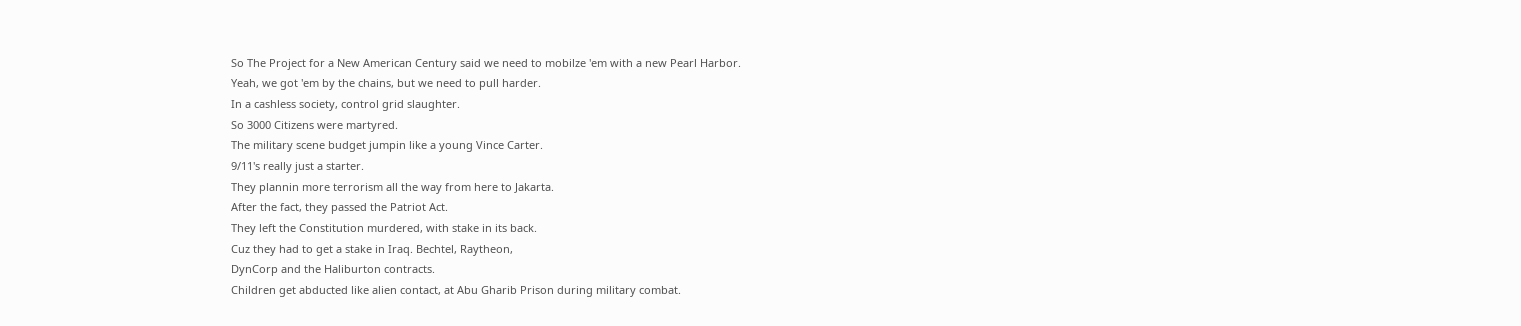So The Project for a New American Century said we need to mobilze 'em with a new Pearl Harbor.
Yeah, we got 'em by the chains, but we need to pull harder.
In a cashless society, control grid slaughter.
So 3000 Citizens were martyred.
The military scene budget jumpin like a young Vince Carter.
9/11's really just a starter.
They plannin more terrorism all the way from here to Jakarta.
After the fact, they passed the Patriot Act.
They left the Constitution murdered, with stake in its back.
Cuz they had to get a stake in Iraq. Bechtel, Raytheon,
DynCorp and the Haliburton contracts.
Children get abducted like alien contact, at Abu Gharib Prison during military combat.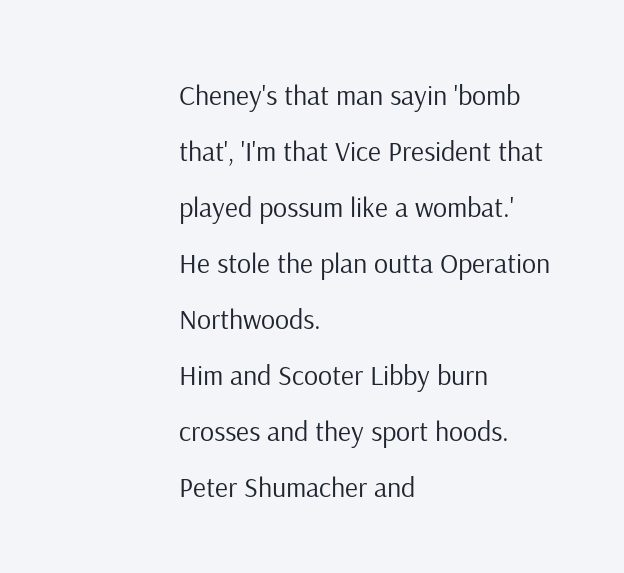Cheney's that man sayin 'bomb that', 'I'm that Vice President that played possum like a wombat.'
He stole the plan outta Operation Northwoods.
Him and Scooter Libby burn crosses and they sport hoods.
Peter Shumacher and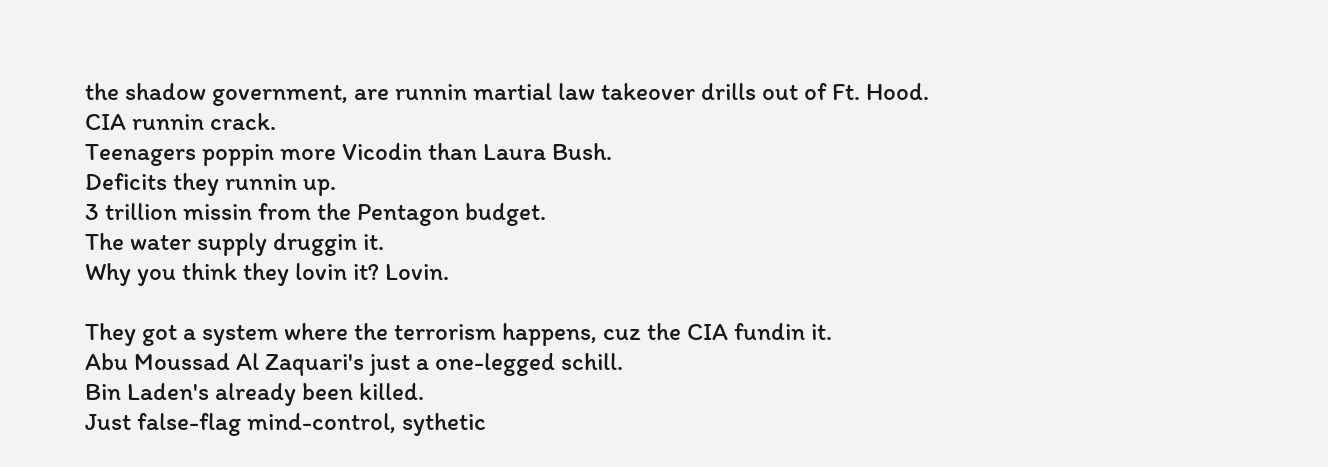the shadow government, are runnin martial law takeover drills out of Ft. Hood.
CIA runnin crack.
Teenagers poppin more Vicodin than Laura Bush.
Deficits they runnin up.
3 trillion missin from the Pentagon budget.
The water supply druggin it.
Why you think they lovin it? Lovin.

They got a system where the terrorism happens, cuz the CIA fundin it.
Abu Moussad Al Zaquari's just a one-legged schill.
Bin Laden's already been killed.
Just false-flag mind-control, sythetic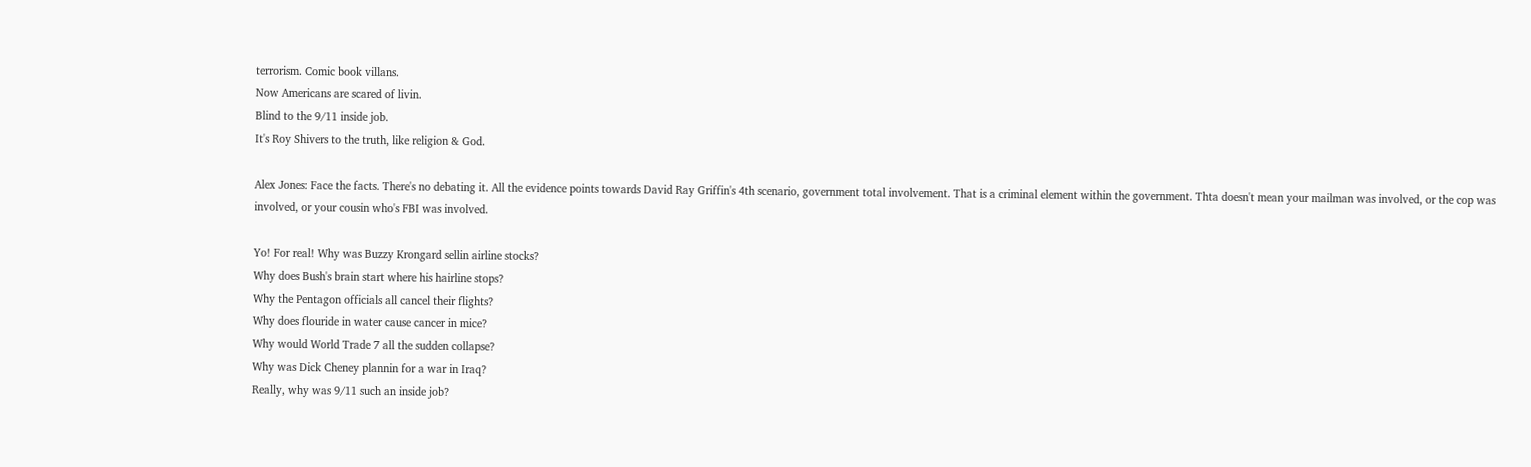terrorism. Comic book villans.
Now Americans are scared of livin.
Blind to the 9/11 inside job.
It's Roy Shivers to the truth, like religion & God.

Alex Jones: Face the facts. There's no debating it. All the evidence points towards David Ray Griffin's 4th scenario, government total involvement. That is a criminal element within the government. Thta doesn't mean your mailman was involved, or the cop was involved, or your cousin who's FBI was involved.

Yo! For real! Why was Buzzy Krongard sellin airline stocks?
Why does Bush's brain start where his hairline stops?
Why the Pentagon officials all cancel their flights?
Why does flouride in water cause cancer in mice?
Why would World Trade 7 all the sudden collapse?
Why was Dick Cheney plannin for a war in Iraq?
Really, why was 9/11 such an inside job?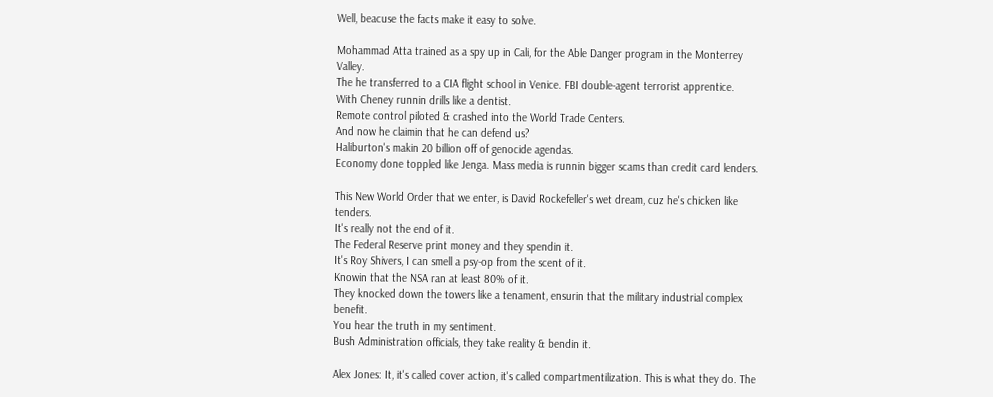Well, beacuse the facts make it easy to solve.

Mohammad Atta trained as a spy up in Cali, for the Able Danger program in the Monterrey Valley.
The he transferred to a CIA flight school in Venice. FBI double-agent terrorist apprentice.
With Cheney runnin drills like a dentist.
Remote control piloted & crashed into the World Trade Centers.
And now he claimin that he can defend us?
Haliburton's makin 20 billion off of genocide agendas.
Economy done toppled like Jenga. Mass media is runnin bigger scams than credit card lenders.

This New World Order that we enter, is David Rockefeller's wet dream, cuz he's chicken like tenders.
It's really not the end of it.
The Federal Reserve print money and they spendin it.
It's Roy Shivers, I can smell a psy-op from the scent of it.
Knowin that the NSA ran at least 80% of it.
They knocked down the towers like a tenament, ensurin that the military industrial complex benefit.
You hear the truth in my sentiment.
Bush Administration officials, they take reality & bendin it.

Alex Jones: It, it's called cover action, it's called compartmentilization. This is what they do. The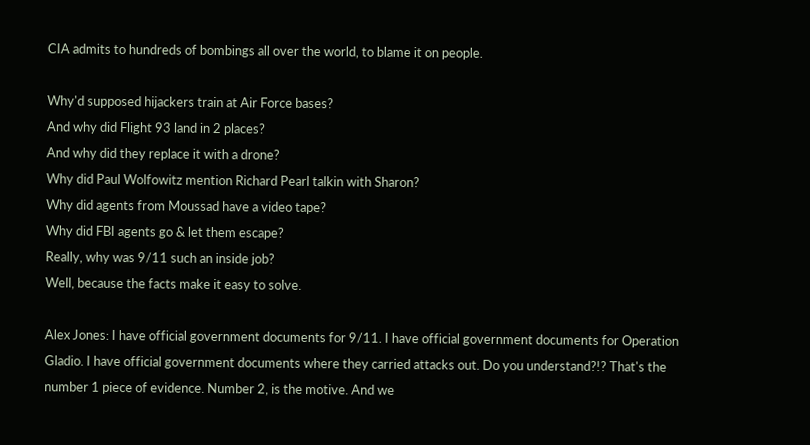CIA admits to hundreds of bombings all over the world, to blame it on people.

Why'd supposed hijackers train at Air Force bases?
And why did Flight 93 land in 2 places?
And why did they replace it with a drone?
Why did Paul Wolfowitz mention Richard Pearl talkin with Sharon?
Why did agents from Moussad have a video tape?
Why did FBI agents go & let them escape?
Really, why was 9/11 such an inside job?
Well, because the facts make it easy to solve.

Alex Jones: I have official government documents for 9/11. I have official government documents for Operation Gladio. I have official government documents where they carried attacks out. Do you understand?!? That's the number 1 piece of evidence. Number 2, is the motive. And we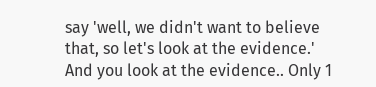say 'well, we didn't want to believe that, so let's look at the evidence.' And you look at the evidence.. Only 1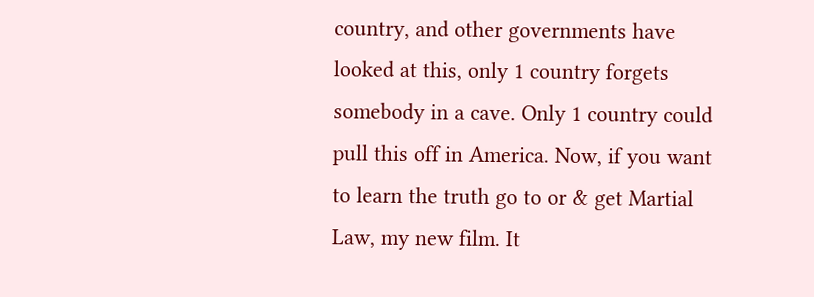country, and other governments have looked at this, only 1 country forgets somebody in a cave. Only 1 country could pull this off in America. Now, if you want to learn the truth go to or & get Martial Law, my new film. It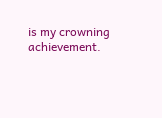is my crowning achievement.